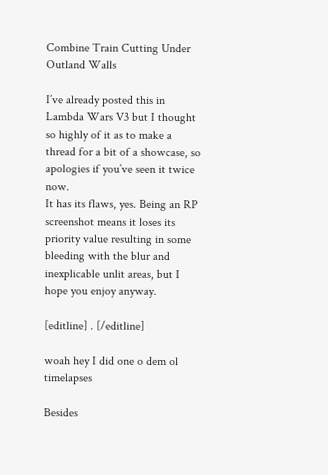Combine Train Cutting Under Outland Walls

I’ve already posted this in Lambda Wars V3 but I thought so highly of it as to make a thread for a bit of a showcase, so apologies if you’ve seen it twice now.
It has its flaws, yes. Being an RP screenshot means it loses its priority value resulting in some bleeding with the blur and inexplicable unlit areas, but I hope you enjoy anyway.

[editline] . [/editline]

woah hey I did one o dem ol timelapses

Besides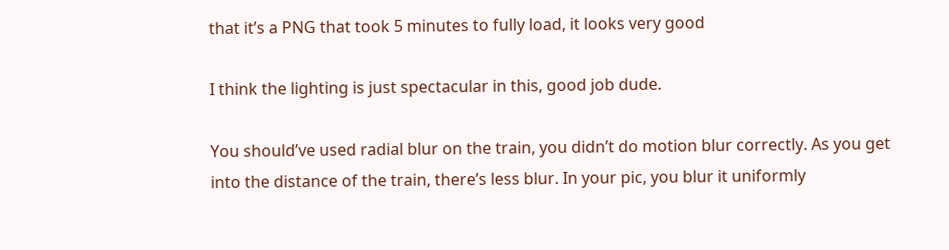that it’s a PNG that took 5 minutes to fully load, it looks very good

I think the lighting is just spectacular in this, good job dude.

You should’ve used radial blur on the train, you didn’t do motion blur correctly. As you get into the distance of the train, there’s less blur. In your pic, you blur it uniformly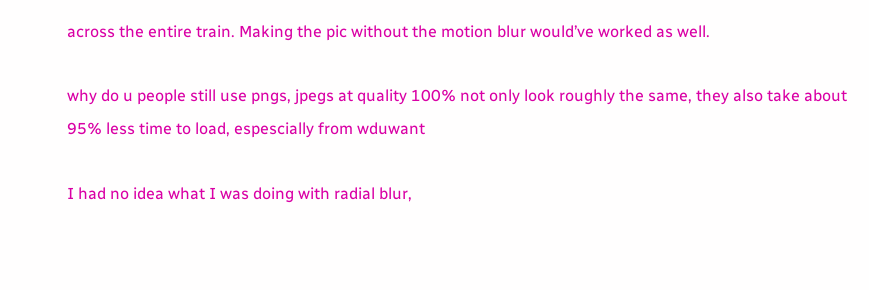across the entire train. Making the pic without the motion blur would’ve worked as well.

why do u people still use pngs, jpegs at quality 100% not only look roughly the same, they also take about 95% less time to load, espescially from wduwant

I had no idea what I was doing with radial blur,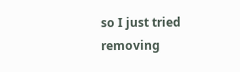so I just tried removing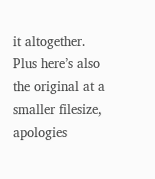it altogether. Plus here’s also the original at a smaller filesize, apologies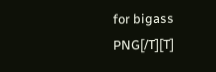for bigass PNG[/T][T]